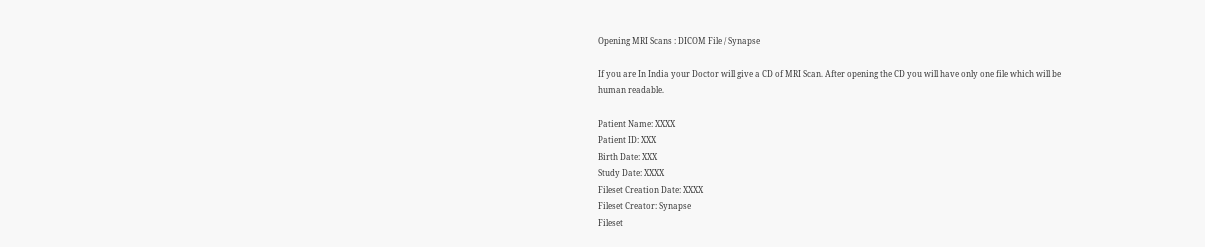Opening MRI Scans : DICOM File / Synapse

If you are In India your Doctor will give a CD of MRI Scan. After opening the CD you will have only one file which will be human readable.

Patient Name: XXXX
Patient ID: XXX
Birth Date: XXX
Study Date: XXXX
Fileset Creation Date: XXXX
Fileset Creator: Synapse
Fileset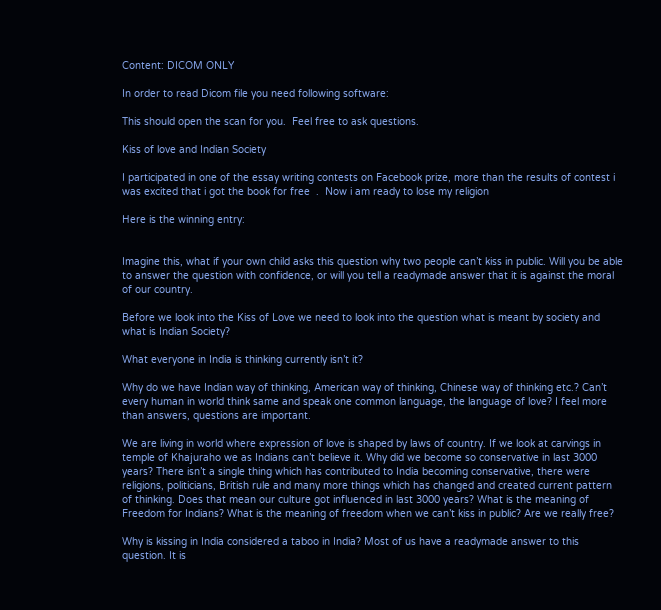Content: DICOM ONLY

In order to read Dicom file you need following software:

This should open the scan for you.  Feel free to ask questions.

Kiss of love and Indian Society

I participated in one of the essay writing contests on Facebook prize, more than the results of contest i was excited that i got the book for free  .  Now i am ready to lose my religion

Here is the winning entry:


Imagine this, what if your own child asks this question why two people can’t kiss in public. Will you be able to answer the question with confidence, or will you tell a readymade answer that it is against the moral of our country.

Before we look into the Kiss of Love we need to look into the question what is meant by society and what is Indian Society?

What everyone in India is thinking currently isn’t it?

Why do we have Indian way of thinking, American way of thinking, Chinese way of thinking etc.? Can’t every human in world think same and speak one common language, the language of love? I feel more than answers, questions are important.

We are living in world where expression of love is shaped by laws of country. If we look at carvings in temple of Khajuraho we as Indians can’t believe it. Why did we become so conservative in last 3000 years? There isn’t a single thing which has contributed to India becoming conservative, there were religions, politicians, British rule and many more things which has changed and created current pattern of thinking. Does that mean our culture got influenced in last 3000 years? What is the meaning of Freedom for Indians? What is the meaning of freedom when we can’t kiss in public? Are we really free?

Why is kissing in India considered a taboo in India? Most of us have a readymade answer to this question. It is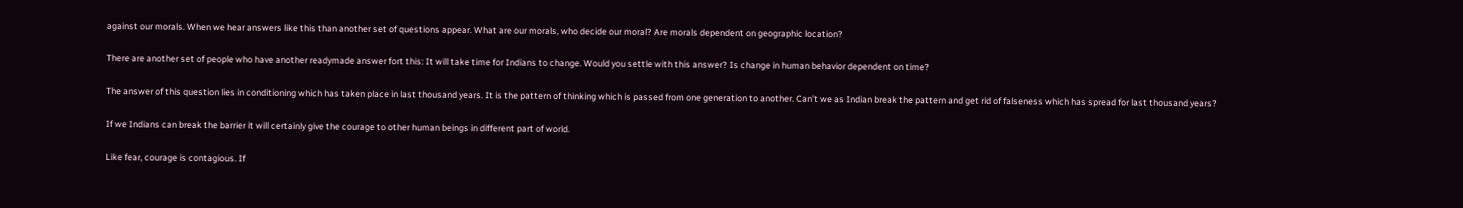against our morals. When we hear answers like this than another set of questions appear. What are our morals, who decide our moral? Are morals dependent on geographic location?

There are another set of people who have another readymade answer fort this: It will take time for Indians to change. Would you settle with this answer? Is change in human behavior dependent on time?

The answer of this question lies in conditioning which has taken place in last thousand years. It is the pattern of thinking which is passed from one generation to another. Can’t we as Indian break the pattern and get rid of falseness which has spread for last thousand years?

If we Indians can break the barrier it will certainly give the courage to other human beings in different part of world.

Like fear, courage is contagious. If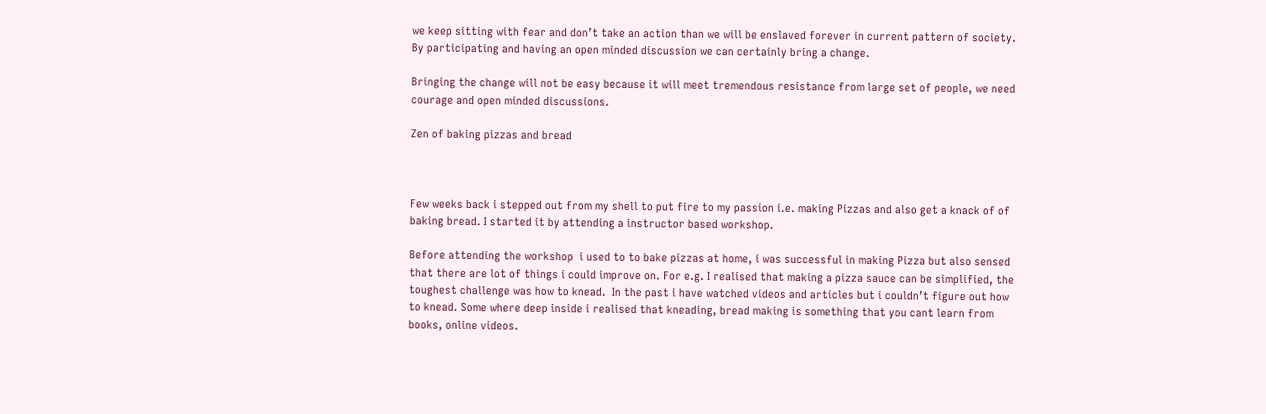we keep sitting with fear and don’t take an action than we will be enslaved forever in current pattern of society. By participating and having an open minded discussion we can certainly bring a change.

Bringing the change will not be easy because it will meet tremendous resistance from large set of people, we need courage and open minded discussions.

Zen of baking pizzas and bread



Few weeks back i stepped out from my shell to put fire to my passion i.e. making Pizzas and also get a knack of of baking bread. I started it by attending a instructor based workshop.

Before attending the workshop  i used to to bake pizzas at home, i was successful in making Pizza but also sensed that there are lot of things i could improve on. For e.g. I realised that making a pizza sauce can be simplified, the toughest challenge was how to knead.  In the past i have watched videos and articles but i couldn’t figure out how to knead. Some where deep inside i realised that kneading, bread making is something that you cant learn from books, online videos.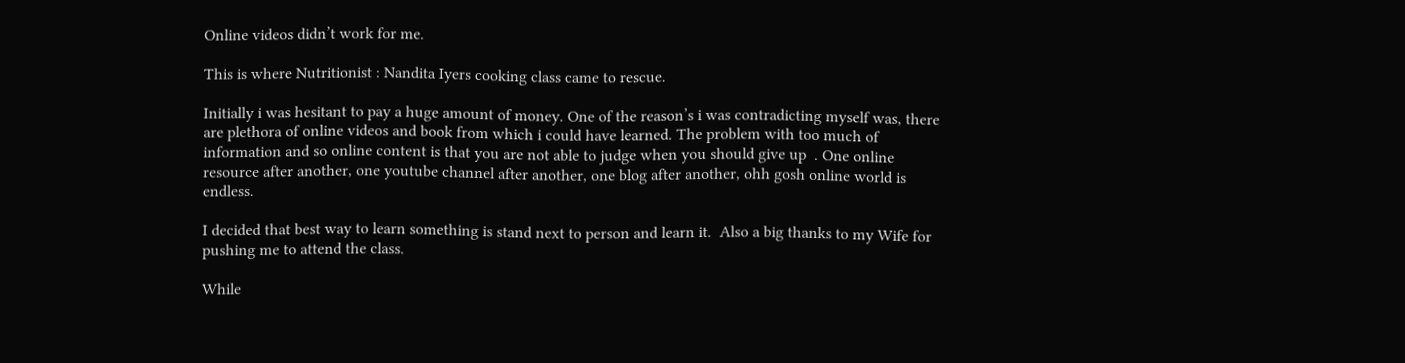Online videos didn’t work for me.

This is where Nutritionist : Nandita Iyers cooking class came to rescue.

Initially i was hesitant to pay a huge amount of money. One of the reason’s i was contradicting myself was, there are plethora of online videos and book from which i could have learned. The problem with too much of information and so online content is that you are not able to judge when you should give up  . One online resource after another, one youtube channel after another, one blog after another, ohh gosh online world is endless.

I decided that best way to learn something is stand next to person and learn it.  Also a big thanks to my Wife for pushing me to attend the class.

While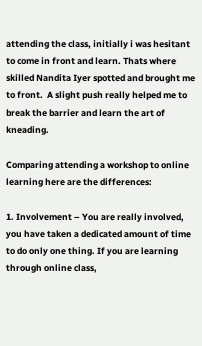attending the class, initially i was hesitant to come in front and learn. Thats where skilled Nandita Iyer spotted and brought me to front.  A slight push really helped me to break the barrier and learn the art of kneading.

Comparing attending a workshop to online learning here are the differences:

1. Involvement – You are really involved, you have taken a dedicated amount of time to do only one thing. If you are learning through online class,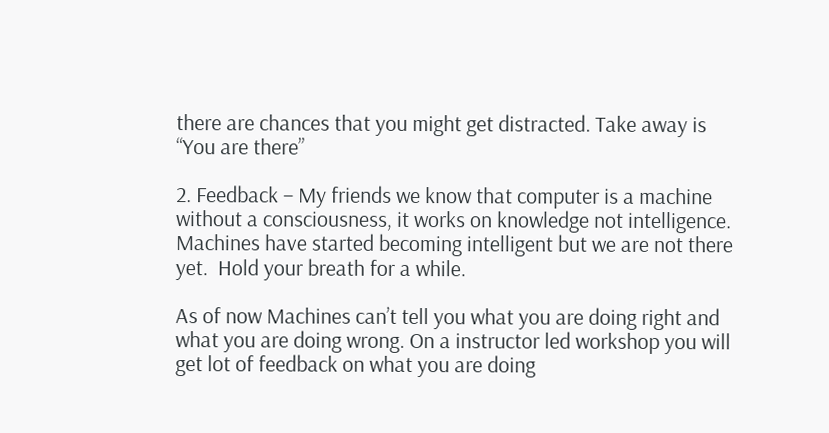there are chances that you might get distracted. Take away is “You are there”

2. Feedback – My friends we know that computer is a machine without a consciousness, it works on knowledge not intelligence. Machines have started becoming intelligent but we are not there yet.  Hold your breath for a while.

As of now Machines can’t tell you what you are doing right and what you are doing wrong. On a instructor led workshop you will get lot of feedback on what you are doing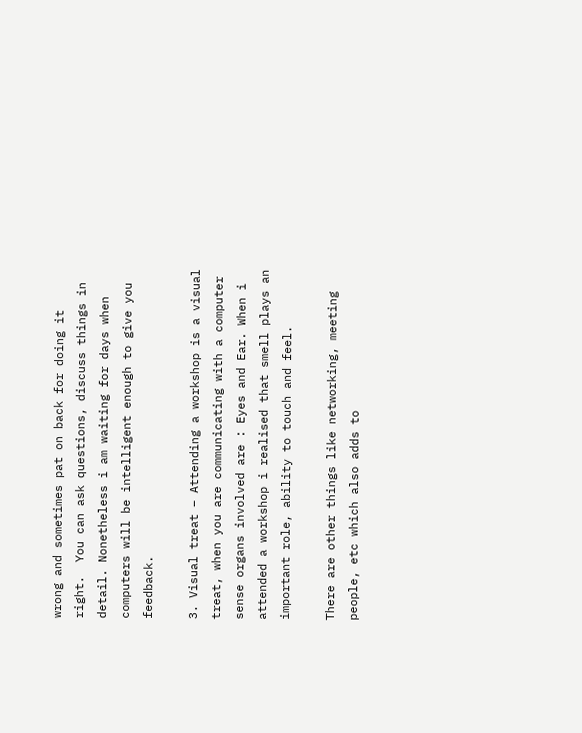wrong and sometimes pat on back for doing it right.  You can ask questions, discuss things in detail. Nonetheless i am waiting for days when computers will be intelligent enough to give you feedback.

3. Visual treat – Attending a workshop is a visual treat, when you are communicating with a computer sense organs involved are : Eyes and Ear. When i attended a workshop i realised that smell plays an important role, ability to touch and feel.

There are other things like networking, meeting people, etc which also adds to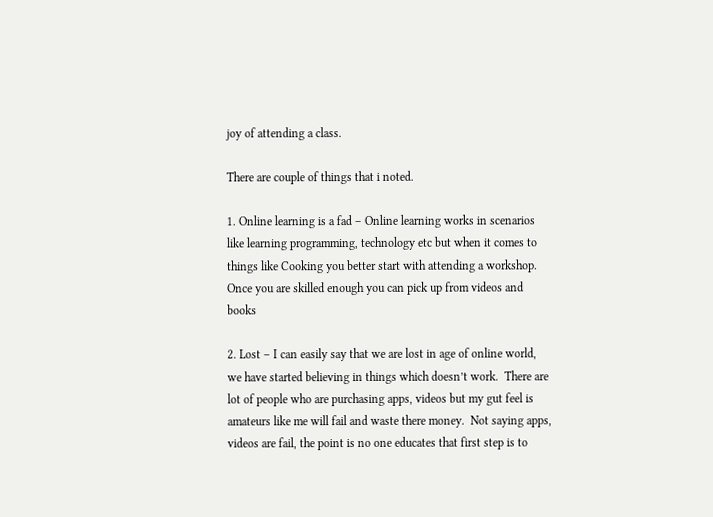joy of attending a class.

There are couple of things that i noted.

1. Online learning is a fad – Online learning works in scenarios like learning programming, technology etc but when it comes to things like Cooking you better start with attending a workshop. Once you are skilled enough you can pick up from videos and books

2. Lost – I can easily say that we are lost in age of online world, we have started believing in things which doesn’t work.  There are lot of people who are purchasing apps, videos but my gut feel is amateurs like me will fail and waste there money.  Not saying apps, videos are fail, the point is no one educates that first step is to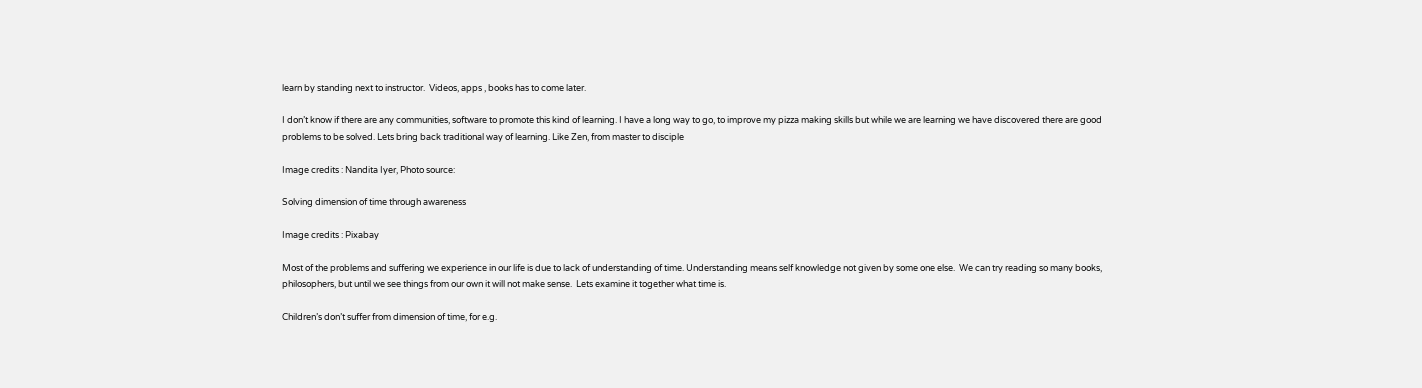learn by standing next to instructor.  Videos, apps , books has to come later.

I don’t know if there are any communities, software to promote this kind of learning. I have a long way to go, to improve my pizza making skills but while we are learning we have discovered there are good problems to be solved. Lets bring back traditional way of learning. Like Zen, from master to disciple

Image credits : Nandita Iyer, Photo source:

Solving dimension of time through awareness

Image credits : Pixabay

Most of the problems and suffering we experience in our life is due to lack of understanding of time. Understanding means self knowledge not given by some one else.  We can try reading so many books, philosophers, but until we see things from our own it will not make sense.  Lets examine it together what time is.

Children’s don’t suffer from dimension of time, for e.g.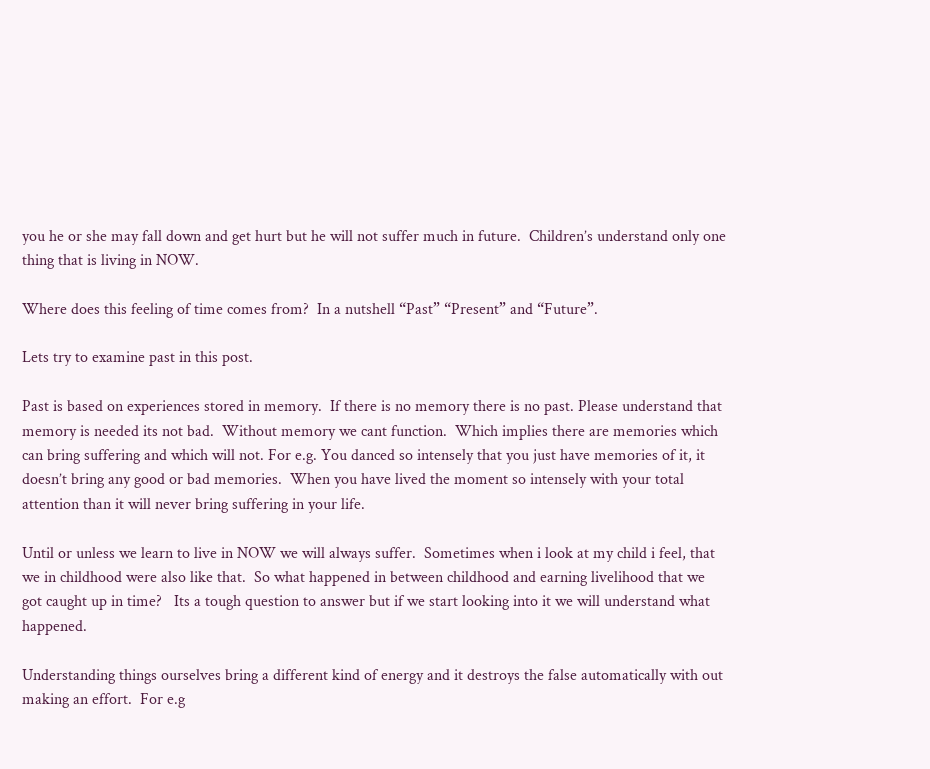you he or she may fall down and get hurt but he will not suffer much in future.  Children’s understand only one thing that is living in NOW.

Where does this feeling of time comes from?  In a nutshell “Past” “Present” and “Future”.

Lets try to examine past in this post.

Past is based on experiences stored in memory.  If there is no memory there is no past. Please understand that memory is needed its not bad.  Without memory we cant function.  Which implies there are memories which can bring suffering and which will not. For e.g. You danced so intensely that you just have memories of it, it doesn’t bring any good or bad memories.  When you have lived the moment so intensely with your total attention than it will never bring suffering in your life.

Until or unless we learn to live in NOW we will always suffer.  Sometimes when i look at my child i feel, that we in childhood were also like that.  So what happened in between childhood and earning livelihood that we got caught up in time?   Its a tough question to answer but if we start looking into it we will understand what happened.

Understanding things ourselves bring a different kind of energy and it destroys the false automatically with out making an effort.  For e.g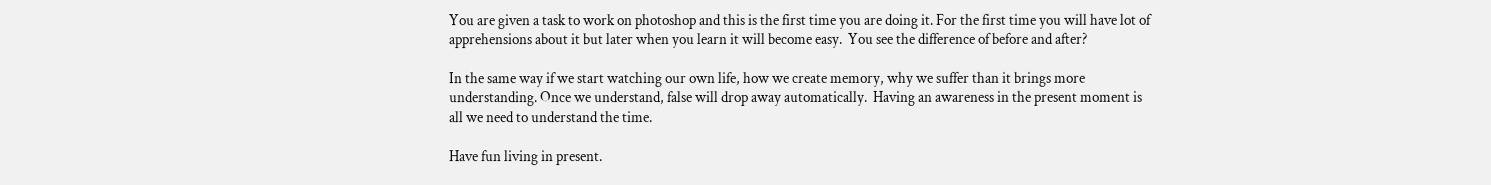You are given a task to work on photoshop and this is the first time you are doing it. For the first time you will have lot of apprehensions about it but later when you learn it will become easy.  You see the difference of before and after?

In the same way if we start watching our own life, how we create memory, why we suffer than it brings more understanding. Once we understand, false will drop away automatically.  Having an awareness in the present moment is all we need to understand the time.

Have fun living in present.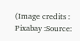(Image credits : Pixabay :Source: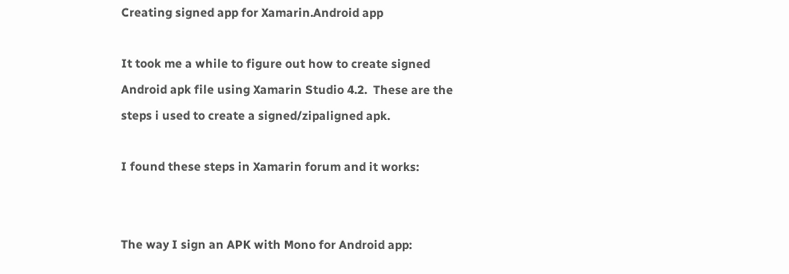Creating signed app for Xamarin.Android app

It took me a while to figure out how to create signed Android apk file using Xamarin Studio 4.2.  These are the steps i used to create a signed/zipaligned apk.

I found these steps in Xamarin forum and it works:


The way I sign an APK with Mono for Android app: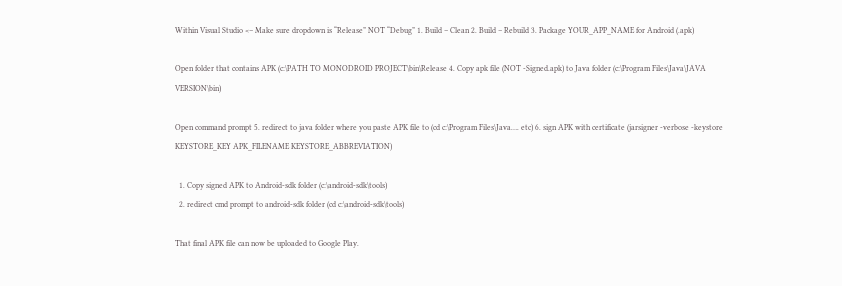Within Visual Studio <– Make sure dropdown is “Release” NOT “Debug” 1. Build – Clean 2. Build – Rebuild 3. Package YOUR_APP_NAME for Android (.apk)

Open folder that contains APK (c:\PATH TO MONODROID PROJECT\bin\Release 4. Copy apk file (NOT -Signed.apk) to Java folder (c:\Program Files\Java\JAVA VERSION\bin)

Open command prompt 5. redirect to java folder where you paste APK file to (cd c:\Program Files\Java…. etc) 6. sign APK with certificate (jarsigner -verbose -keystore KEYSTORE_KEY APK_FILENAME KEYSTORE_ABBREVIATION)

  1. Copy signed APK to Android-sdk folder (c:\android-sdk\tools)
  2. redirect cmd prompt to android-sdk folder (cd c:\android-sdk\tools)

That final APK file can now be uploaded to Google Play.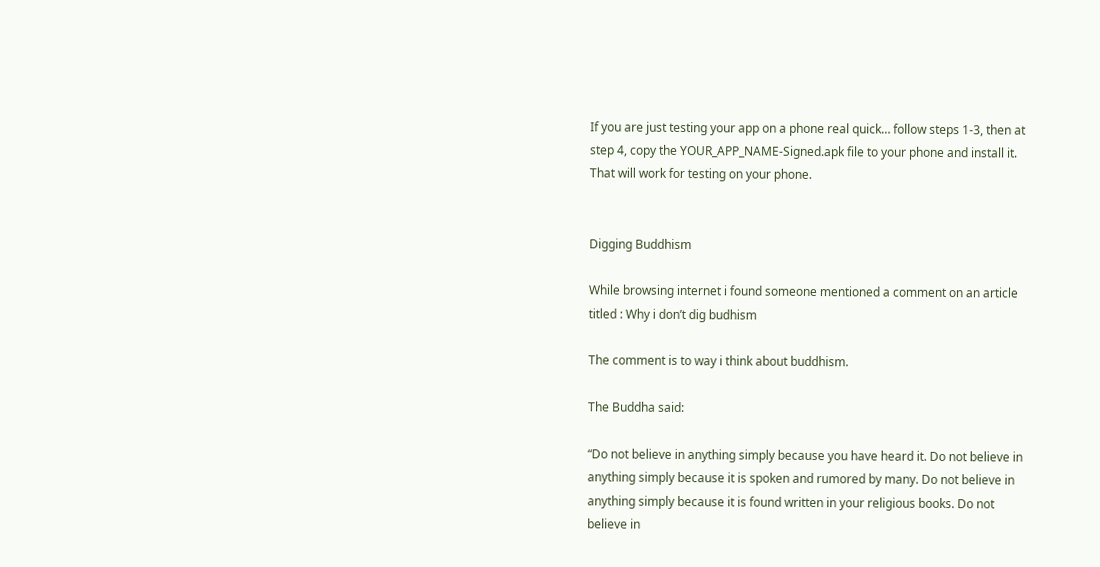If you are just testing your app on a phone real quick… follow steps 1-3, then at step 4, copy the YOUR_APP_NAME-Signed.apk file to your phone and install it. That will work for testing on your phone.


Digging Buddhism

While browsing internet i found someone mentioned a comment on an article titled : Why i don’t dig budhism

The comment is to way i think about buddhism.

The Buddha said:

“Do not believe in anything simply because you have heard it. Do not believe in anything simply because it is spoken and rumored by many. Do not believe in anything simply because it is found written in your religious books. Do not believe in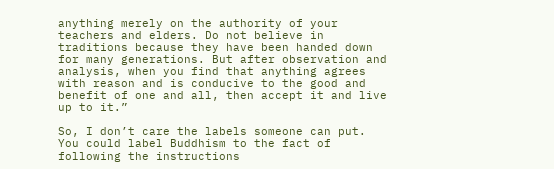anything merely on the authority of your teachers and elders. Do not believe in traditions because they have been handed down for many generations. But after observation and analysis, when you find that anything agrees with reason and is conducive to the good and benefit of one and all, then accept it and live up to it.”

So, I don’t care the labels someone can put. You could label Buddhism to the fact of following the instructions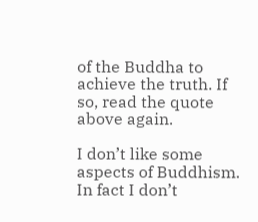of the Buddha to achieve the truth. If so, read the quote above again.

I don’t like some aspects of Buddhism. In fact I don’t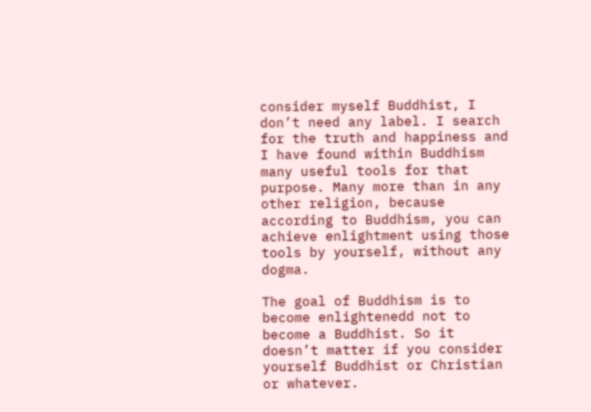consider myself Buddhist, I don’t need any label. I search for the truth and happiness and I have found within Buddhism many useful tools for that purpose. Many more than in any other religion, because according to Buddhism, you can achieve enlightment using those tools by yourself, without any dogma.

The goal of Buddhism is to become enlightenedd not to become a Buddhist. So it doesn’t matter if you consider yourself Buddhist or Christian or whatever.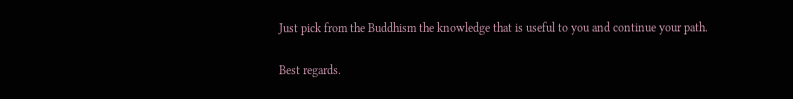Just pick from the Buddhism the knowledge that is useful to you and continue your path.

Best regards.